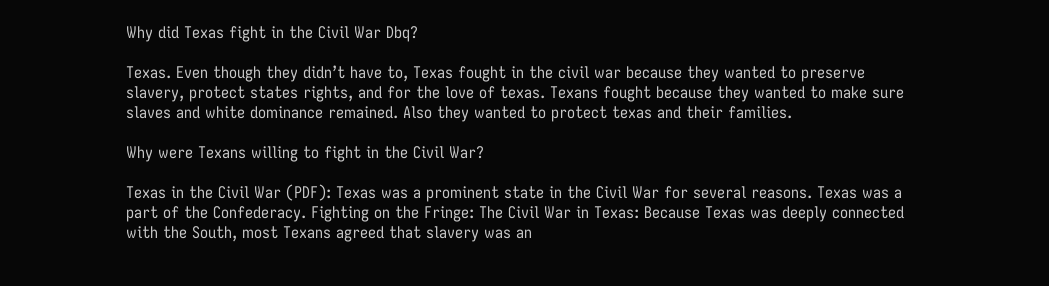Why did Texas fight in the Civil War Dbq?

Texas. Even though they didn’t have to, Texas fought in the civil war because they wanted to preserve slavery, protect states rights, and for the love of texas. Texans fought because they wanted to make sure slaves and white dominance remained. Also they wanted to protect texas and their families.

Why were Texans willing to fight in the Civil War?

Texas in the Civil War (PDF): Texas was a prominent state in the Civil War for several reasons. Texas was a part of the Confederacy. Fighting on the Fringe: The Civil War in Texas: Because Texas was deeply connected with the South, most Texans agreed that slavery was an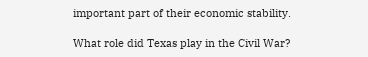important part of their economic stability.

What role did Texas play in the Civil War?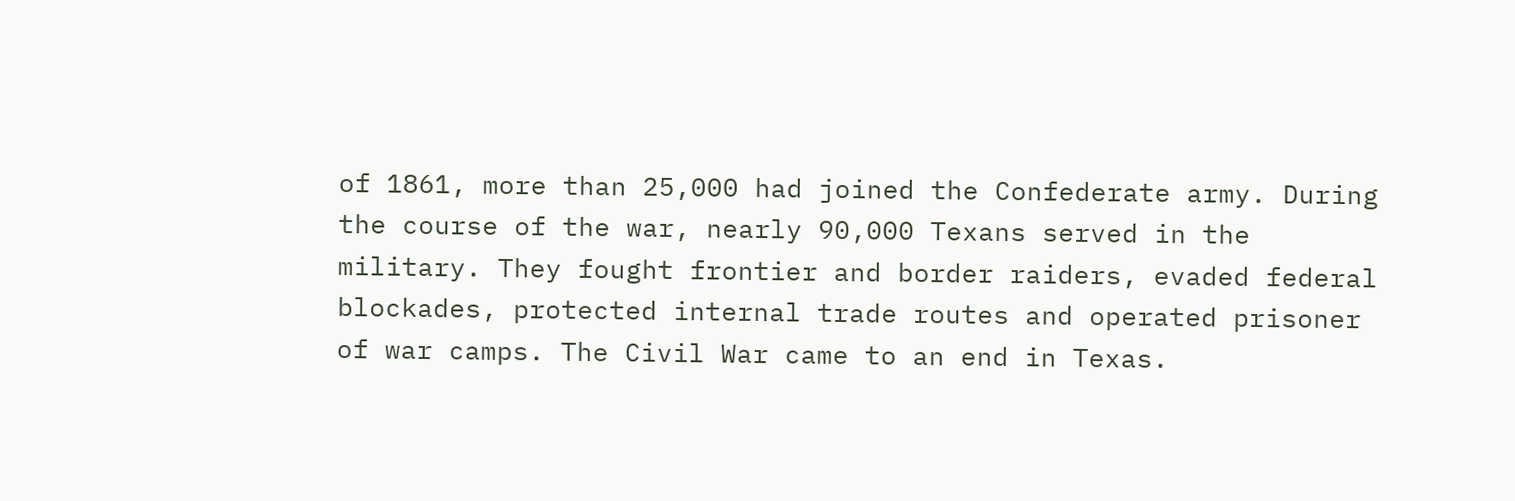of 1861, more than 25,000 had joined the Confederate army. During the course of the war, nearly 90,000 Texans served in the military. They fought frontier and border raiders, evaded federal blockades, protected internal trade routes and operated prisoner of war camps. The Civil War came to an end in Texas.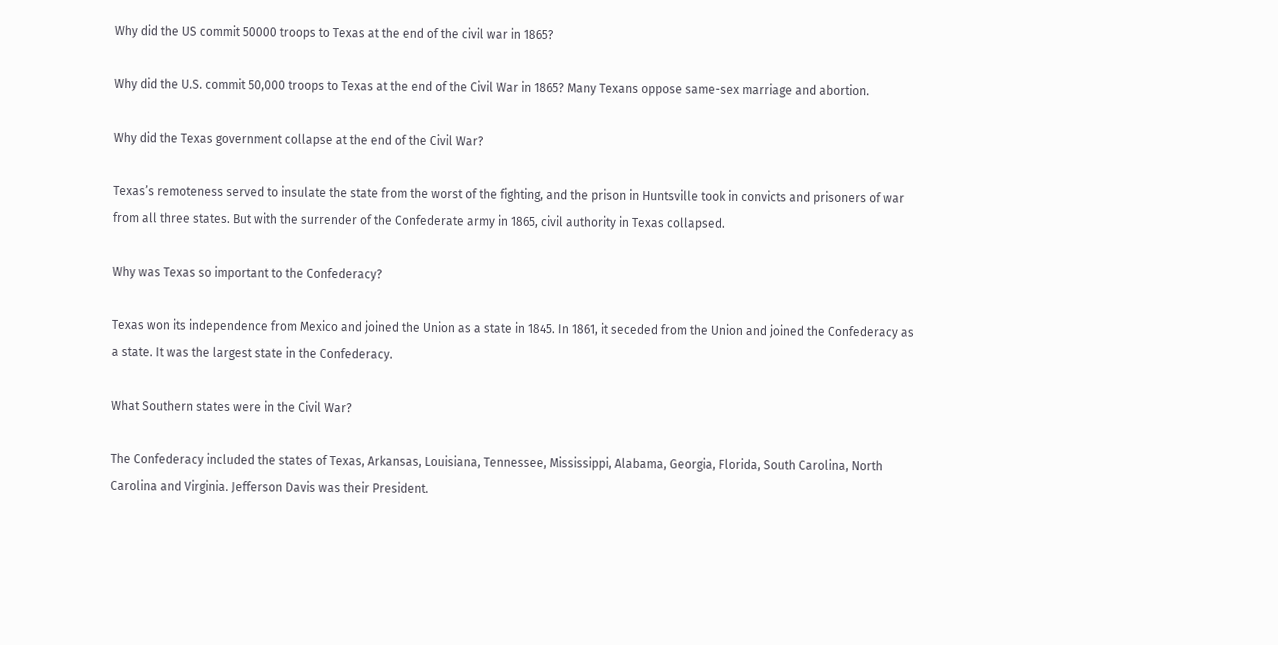Why did the US commit 50000 troops to Texas at the end of the civil war in 1865?

Why did the U.S. commit 50,000 troops to Texas at the end of the Civil War in 1865? Many Texans oppose same-sex marriage and abortion.

Why did the Texas government collapse at the end of the Civil War?

Texas’s remoteness served to insulate the state from the worst of the fighting, and the prison in Huntsville took in convicts and prisoners of war from all three states. But with the surrender of the Confederate army in 1865, civil authority in Texas collapsed.

Why was Texas so important to the Confederacy?

Texas won its independence from Mexico and joined the Union as a state in 1845. In 1861, it seceded from the Union and joined the Confederacy as a state. It was the largest state in the Confederacy.

What Southern states were in the Civil War?

The Confederacy included the states of Texas, Arkansas, Louisiana, Tennessee, Mississippi, Alabama, Georgia, Florida, South Carolina, North Carolina and Virginia. Jefferson Davis was their President.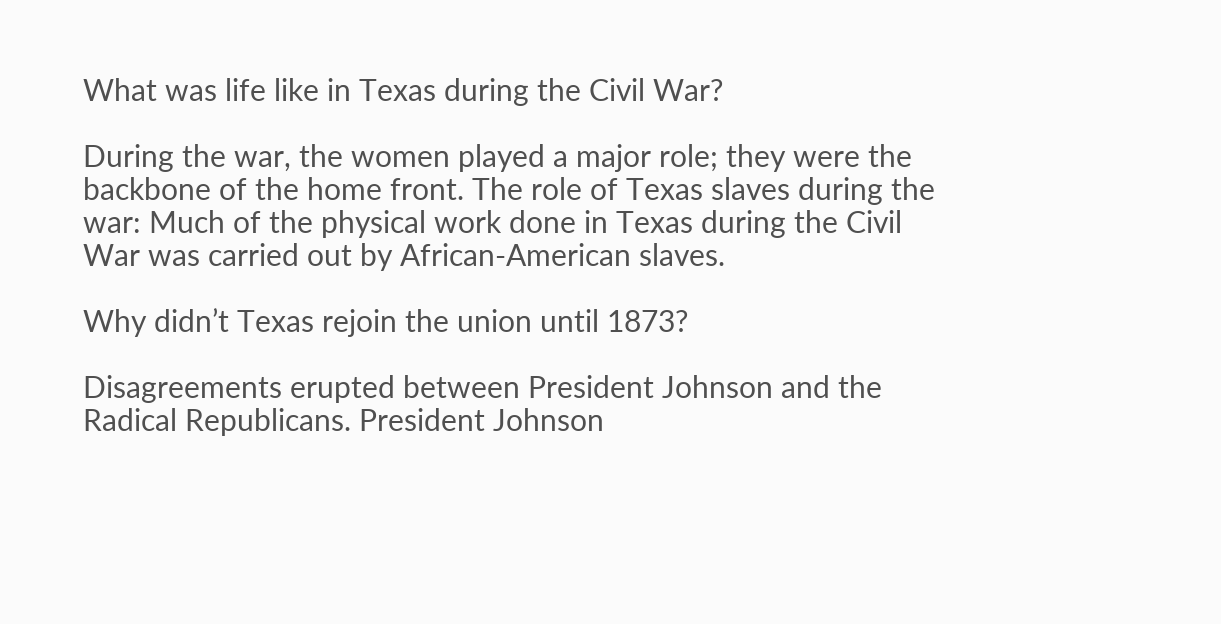What was life like in Texas during the Civil War?

During the war, the women played a major role; they were the backbone of the home front. The role of Texas slaves during the war: Much of the physical work done in Texas during the Civil War was carried out by African-American slaves.

Why didn’t Texas rejoin the union until 1873?

Disagreements erupted between President Johnson and the Radical Republicans. President Johnson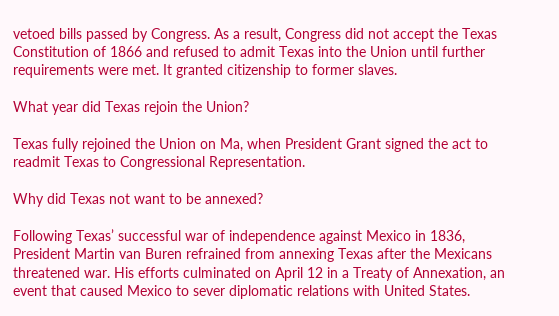vetoed bills passed by Congress. As a result, Congress did not accept the Texas Constitution of 1866 and refused to admit Texas into the Union until further requirements were met. It granted citizenship to former slaves.

What year did Texas rejoin the Union?

Texas fully rejoined the Union on Ma, when President Grant signed the act to readmit Texas to Congressional Representation.

Why did Texas not want to be annexed?

Following Texas’ successful war of independence against Mexico in 1836, President Martin van Buren refrained from annexing Texas after the Mexicans threatened war. His efforts culminated on April 12 in a Treaty of Annexation, an event that caused Mexico to sever diplomatic relations with United States.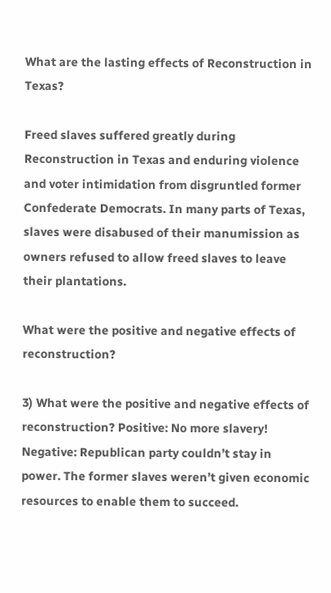What are the lasting effects of Reconstruction in Texas?

Freed slaves suffered greatly during Reconstruction in Texas and enduring violence and voter intimidation from disgruntled former Confederate Democrats. In many parts of Texas, slaves were disabused of their manumission as owners refused to allow freed slaves to leave their plantations.

What were the positive and negative effects of reconstruction?

3) What were the positive and negative effects of reconstruction? Positive: No more slavery! Negative: Republican party couldn’t stay in power. The former slaves weren’t given economic resources to enable them to succeed.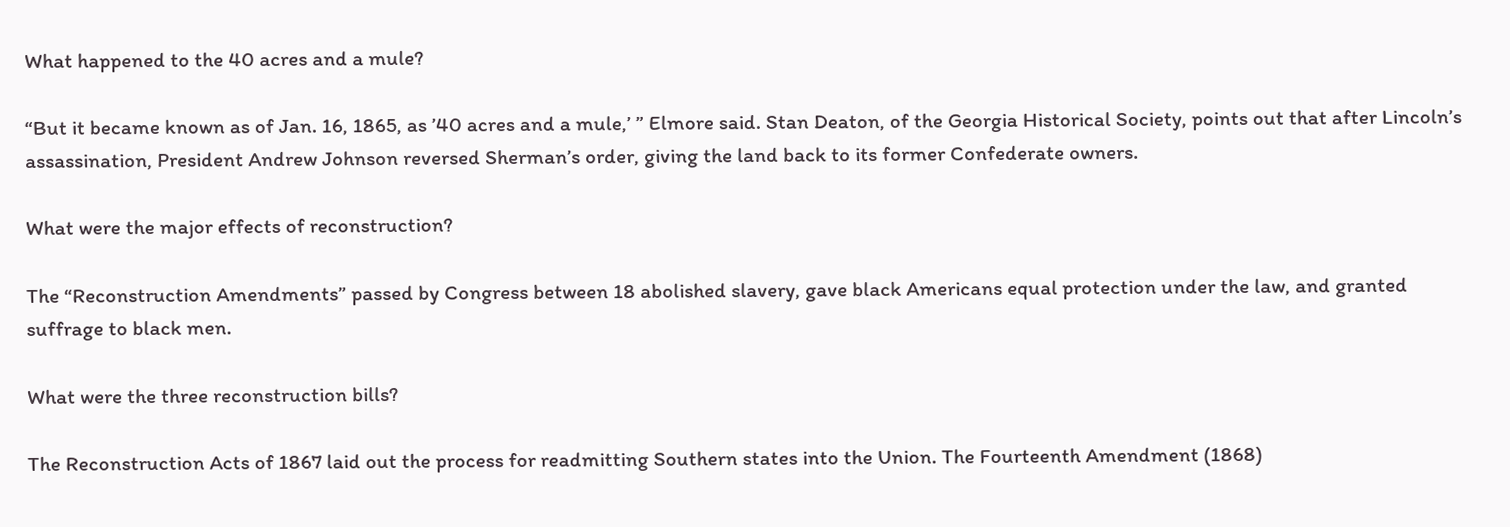What happened to the 40 acres and a mule?

“But it became known as of Jan. 16, 1865, as ’40 acres and a mule,’ ” Elmore said. Stan Deaton, of the Georgia Historical Society, points out that after Lincoln’s assassination, President Andrew Johnson reversed Sherman’s order, giving the land back to its former Confederate owners.

What were the major effects of reconstruction?

The “Reconstruction Amendments” passed by Congress between 18 abolished slavery, gave black Americans equal protection under the law, and granted suffrage to black men.

What were the three reconstruction bills?

The Reconstruction Acts of 1867 laid out the process for readmitting Southern states into the Union. The Fourteenth Amendment (1868)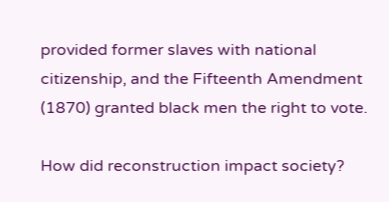provided former slaves with national citizenship, and the Fifteenth Amendment (1870) granted black men the right to vote.

How did reconstruction impact society?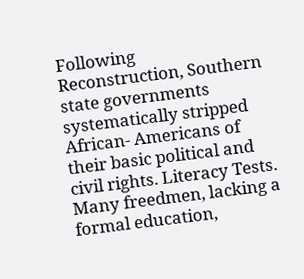Following Reconstruction, Southern state governments systematically stripped African- Americans of their basic political and civil rights. Literacy Tests. Many freedmen, lacking a formal education,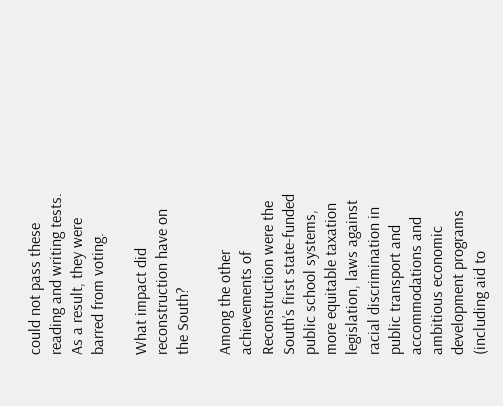could not pass these reading and writing tests. As a result, they were barred from voting.

What impact did reconstruction have on the South?

Among the other achievements of Reconstruction were the South’s first state-funded public school systems, more equitable taxation legislation, laws against racial discrimination in public transport and accommodations and ambitious economic development programs (including aid to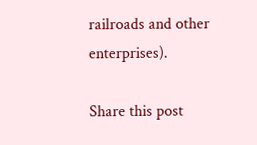railroads and other enterprises).

Share this post